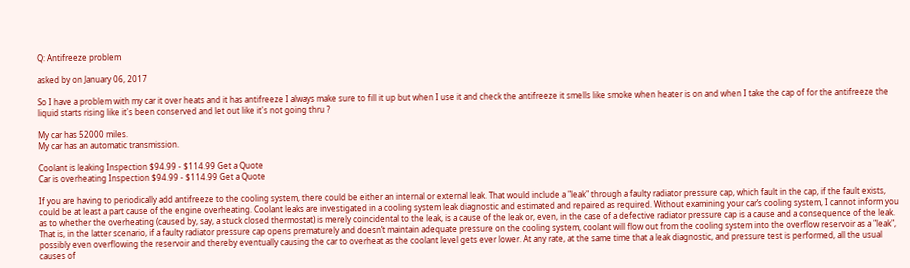Q: Antifreeze problem

asked by on January 06, 2017

So I have a problem with my car it over heats and it has antifreeze I always make sure to fill it up but when I use it and check the antifreeze it smells like smoke when heater is on and when I take the cap of for the antifreeze the liquid starts rising like it's been conserved and let out like it's not going thru ?

My car has 52000 miles.
My car has an automatic transmission.

Coolant is leaking Inspection $94.99 - $114.99 Get a Quote
Car is overheating Inspection $94.99 - $114.99 Get a Quote

If you are having to periodically add antifreeze to the cooling system, there could be either an internal or external leak. That would include a "leak" through a faulty radiator pressure cap, which fault in the cap, if the fault exists, could be at least a part cause of the engine overheating. Coolant leaks are investigated in a cooling system leak diagnostic and estimated and repaired as required. Without examining your car’s cooling system, I cannot inform you as to whether the overheating (caused by, say, a stuck closed thermostat) is merely coincidental to the leak, is a cause of the leak or, even, in the case of a defective radiator pressure cap is a cause and a consequence of the leak. That is, in the latter scenario, if a faulty radiator pressure cap opens prematurely and doesn’t maintain adequate pressure on the cooling system, coolant will flow out from the cooling system into the overflow reservoir as a "leak", possibly even overflowing the reservoir and thereby eventually causing the car to overheat as the coolant level gets ever lower. At any rate, at the same time that a leak diagnostic, and pressure test is performed, all the usual causes of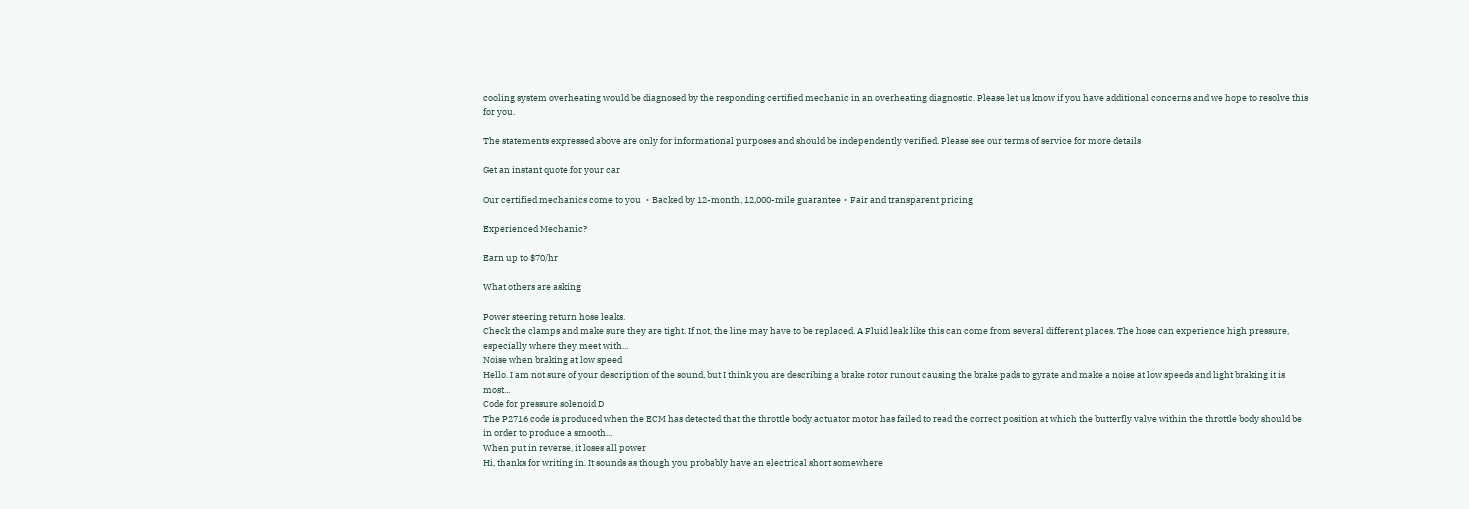cooling system overheating would be diagnosed by the responding certified mechanic in an overheating diagnostic. Please let us know if you have additional concerns and we hope to resolve this for you.

The statements expressed above are only for informational purposes and should be independently verified. Please see our terms of service for more details

Get an instant quote for your car

Our certified mechanics come to you ・Backed by 12-month, 12,000-mile guarantee・Fair and transparent pricing

Experienced Mechanic?

Earn up to $70/hr

What others are asking

Power steering return hose leaks.
Check the clamps and make sure they are tight. If not, the line may have to be replaced. A Fluid leak like this can come from several different places. The hose can experience high pressure, especially where they meet with...
Noise when braking at low speed
Hello. I am not sure of your description of the sound, but I think you are describing a brake rotor runout causing the brake pads to gyrate and make a noise at low speeds and light braking it is most...
Code for pressure solenoid D
The P2716 code is produced when the ECM has detected that the throttle body actuator motor has failed to read the correct position at which the butterfly valve within the throttle body should be in order to produce a smooth...
When put in reverse, it loses all power
Hi, thanks for writing in. It sounds as though you probably have an electrical short somewhere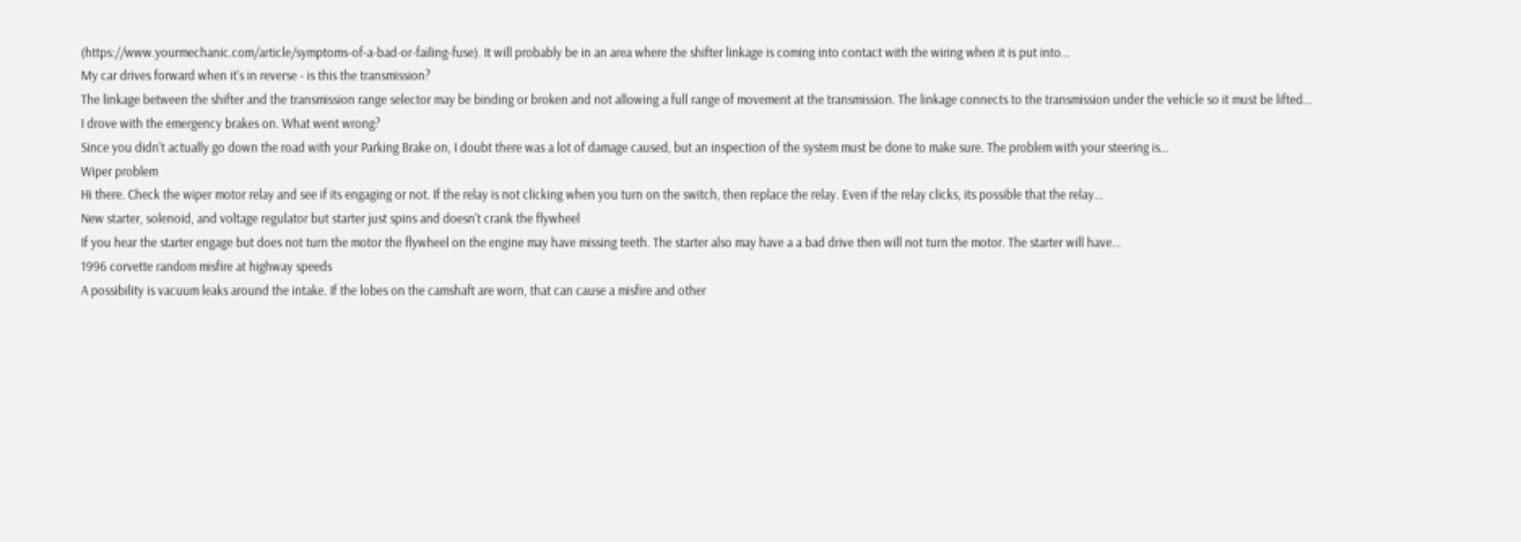(https://www.yourmechanic.com/article/symptoms-of-a-bad-or-failing-fuse). It will probably be in an area where the shifter linkage is coming into contact with the wiring when it is put into...
My car drives forward when it's in reverse - is this the transmission?
The linkage between the shifter and the transmission range selector may be binding or broken and not allowing a full range of movement at the transmission. The linkage connects to the transmission under the vehicle so it must be lifted...
I drove with the emergency brakes on. What went wrong?
Since you didn't actually go down the road with your Parking Brake on, I doubt there was a lot of damage caused, but an inspection of the system must be done to make sure. The problem with your steering is...
Wiper problem
Hi there. Check the wiper motor relay and see if its engaging or not. If the relay is not clicking when you turn on the switch, then replace the relay. Even if the relay clicks, its possible that the relay...
New starter, solenoid, and voltage regulator but starter just spins and doesn't crank the flywheel
If you hear the starter engage but does not turn the motor the flywheel on the engine may have missing teeth. The starter also may have a a bad drive then will not turn the motor. The starter will have...
1996 corvette random misfire at highway speeds
A possibility is vacuum leaks around the intake. If the lobes on the camshaft are worn, that can cause a misfire and other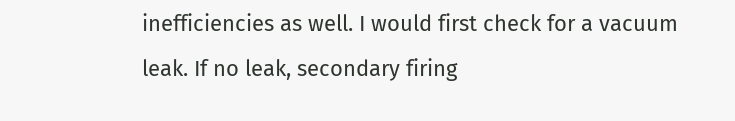inefficiencies as well. I would first check for a vacuum leak. If no leak, secondary firing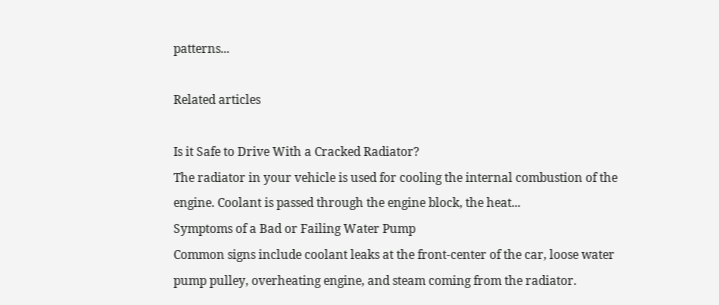patterns...

Related articles

Is it Safe to Drive With a Cracked Radiator?
The radiator in your vehicle is used for cooling the internal combustion of the engine. Coolant is passed through the engine block, the heat...
Symptoms of a Bad or Failing Water Pump
Common signs include coolant leaks at the front-center of the car, loose water pump pulley, overheating engine, and steam coming from the radiator.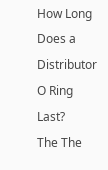How Long Does a Distributor O Ring Last?
The The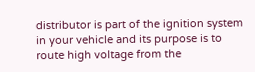distributor is part of the ignition system in your vehicle and its purpose is to route high voltage from the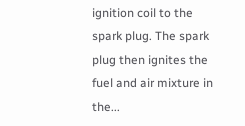ignition coil to the spark plug. The spark plug then ignites the fuel and air mixture in the...